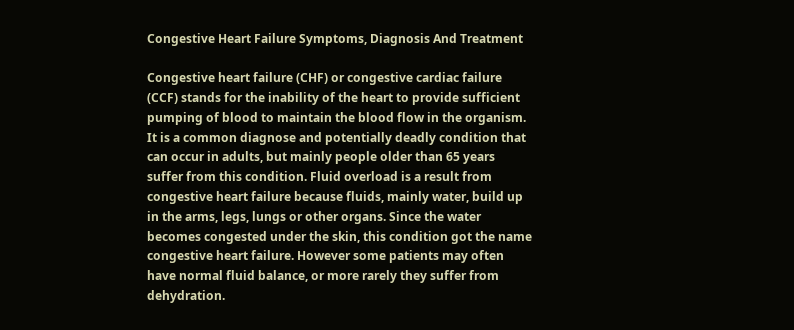Congestive Heart Failure Symptoms, Diagnosis And Treatment

Congestive heart failure (CHF) or congestive cardiac failure (CCF) stands for the inability of the heart to provide sufficient pumping of blood to maintain the blood flow in the organism. It is a common diagnose and potentially deadly condition that can occur in adults, but mainly people older than 65 years suffer from this condition. Fluid overload is a result from congestive heart failure because fluids, mainly water, build up in the arms, legs, lungs or other organs. Since the water becomes congested under the skin, this condition got the name congestive heart failure. However some patients may often have normal fluid balance, or more rarely they suffer from dehydration.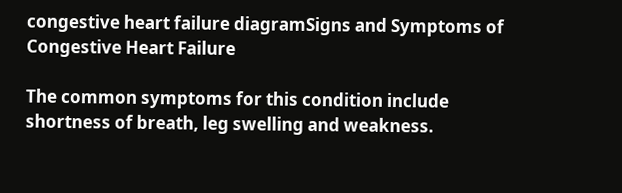congestive heart failure diagramSigns and Symptoms of Congestive Heart Failure

The common symptoms for this condition include shortness of breath, leg swelling and weakness.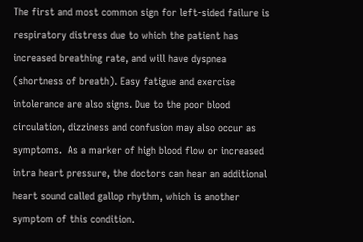The first and most common sign for left-sided failure is respiratory distress due to which the patient has increased breathing rate, and will have dyspnea (shortness of breath). Easy fatigue and exercise intolerance are also signs. Due to the poor blood circulation, dizziness and confusion may also occur as symptoms.  As a marker of high blood flow or increased intra heart pressure, the doctors can hear an additional heart sound called gallop rhythm, which is another symptom of this condition.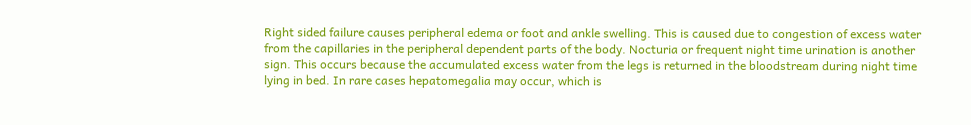Right sided failure causes peripheral edema or foot and ankle swelling. This is caused due to congestion of excess water from the capillaries in the peripheral dependent parts of the body. Nocturia or frequent night time urination is another sign. This occurs because the accumulated excess water from the legs is returned in the bloodstream during night time lying in bed. In rare cases hepatomegalia may occur, which is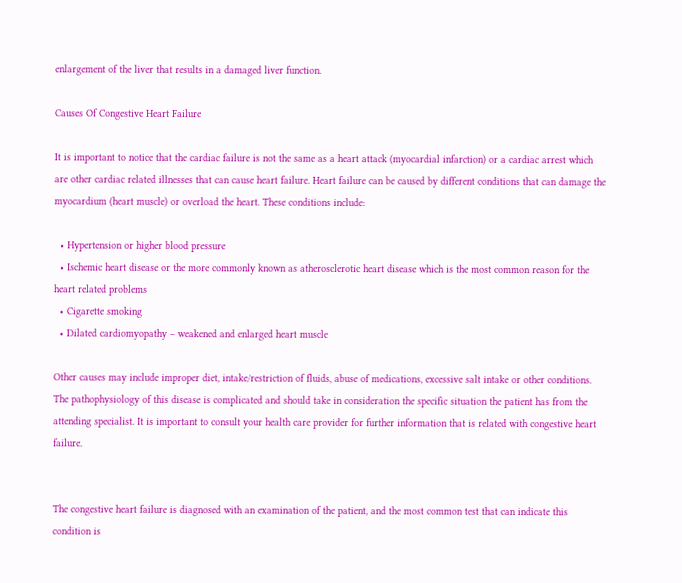enlargement of the liver that results in a damaged liver function.

Causes Of Congestive Heart Failure

It is important to notice that the cardiac failure is not the same as a heart attack (myocardial infarction) or a cardiac arrest which are other cardiac related illnesses that can cause heart failure. Heart failure can be caused by different conditions that can damage the myocardium (heart muscle) or overload the heart. These conditions include:

  • Hypertension or higher blood pressure
  • Ischemic heart disease or the more commonly known as atherosclerotic heart disease which is the most common reason for the heart related problems
  • Cigarette smoking
  • Dilated cardiomyopathy – weakened and enlarged heart muscle

Other causes may include improper diet, intake/restriction of fluids, abuse of medications, excessive salt intake or other conditions. The pathophysiology of this disease is complicated and should take in consideration the specific situation the patient has from the attending specialist. It is important to consult your health care provider for further information that is related with congestive heart failure.


The congestive heart failure is diagnosed with an examination of the patient, and the most common test that can indicate this condition is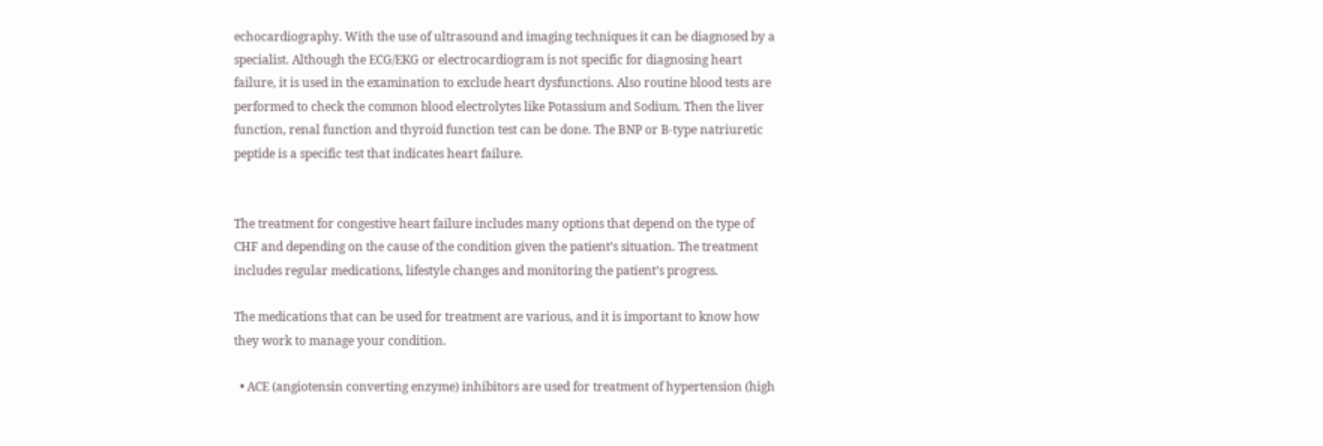echocardiography. With the use of ultrasound and imaging techniques it can be diagnosed by a specialist. Although the ECG/EKG or electrocardiogram is not specific for diagnosing heart failure, it is used in the examination to exclude heart dysfunctions. Also routine blood tests are performed to check the common blood electrolytes like Potassium and Sodium. Then the liver function, renal function and thyroid function test can be done. The BNP or B-type natriuretic peptide is a specific test that indicates heart failure.


The treatment for congestive heart failure includes many options that depend on the type of CHF and depending on the cause of the condition given the patient’s situation. The treatment includes regular medications, lifestyle changes and monitoring the patient’s progress.

The medications that can be used for treatment are various, and it is important to know how they work to manage your condition.

  • ACE (angiotensin converting enzyme) inhibitors are used for treatment of hypertension (high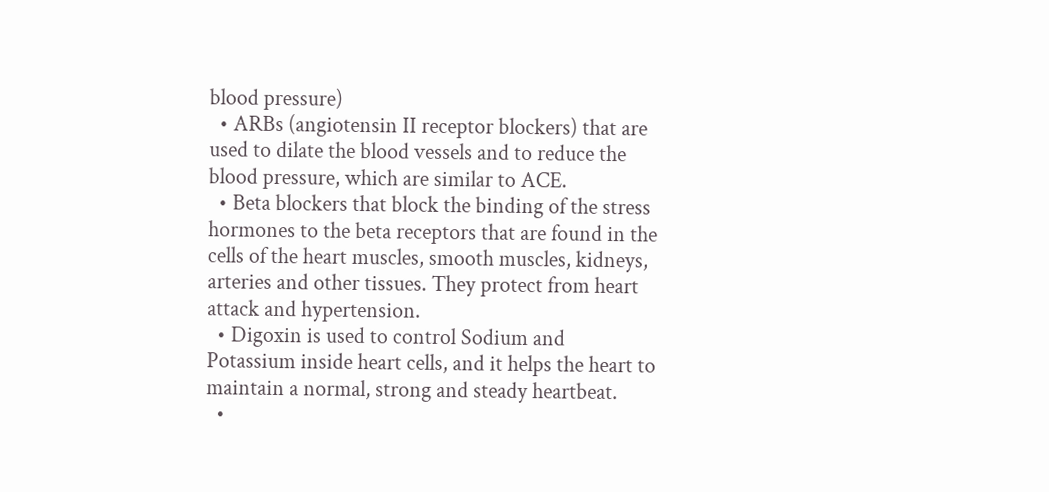blood pressure)
  • ARBs (angiotensin II receptor blockers) that are used to dilate the blood vessels and to reduce the blood pressure, which are similar to ACE.
  • Beta blockers that block the binding of the stress hormones to the beta receptors that are found in the cells of the heart muscles, smooth muscles, kidneys, arteries and other tissues. They protect from heart attack and hypertension.
  • Digoxin is used to control Sodium and Potassium inside heart cells, and it helps the heart to maintain a normal, strong and steady heartbeat.
  •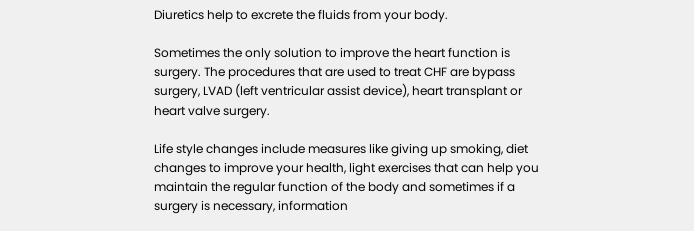Diuretics help to excrete the fluids from your body.

Sometimes the only solution to improve the heart function is surgery. The procedures that are used to treat CHF are bypass surgery, LVAD (left ventricular assist device), heart transplant or heart valve surgery.

Life style changes include measures like giving up smoking, diet changes to improve your health, light exercises that can help you maintain the regular function of the body and sometimes if a surgery is necessary, information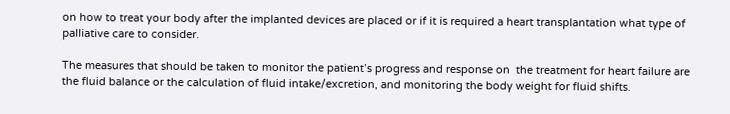on how to treat your body after the implanted devices are placed or if it is required a heart transplantation what type of palliative care to consider.

The measures that should be taken to monitor the patient’s progress and response on  the treatment for heart failure are the fluid balance or the calculation of fluid intake/excretion, and monitoring the body weight for fluid shifts.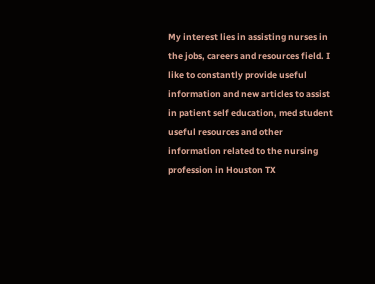My interest lies in assisting nurses in the jobs, careers and resources field. I like to constantly provide useful information and new articles to assist in patient self education, med student useful resources and other information related to the nursing profession in Houston TX